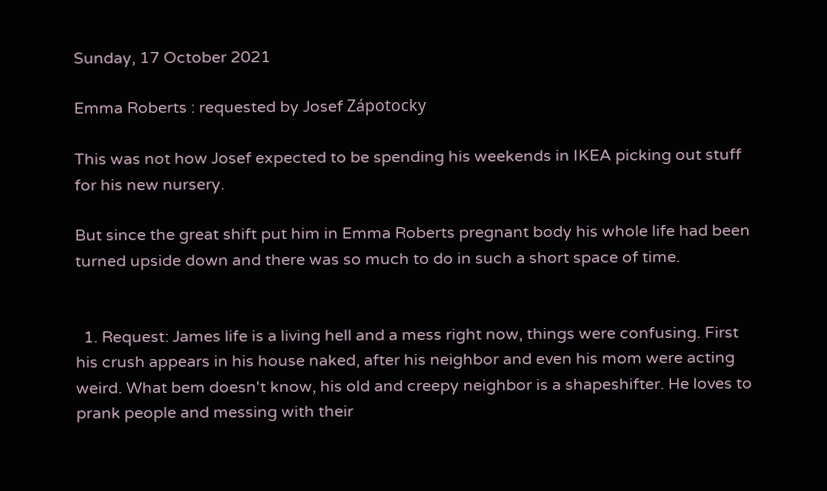Sunday, 17 October 2021

Emma Roberts : requested by Josef Zápotocky

This was not how Josef expected to be spending his weekends in IKEA picking out stuff for his new nursery.

But since the great shift put him in Emma Roberts pregnant body his whole life had been turned upside down and there was so much to do in such a short space of time.


  1. Request: James life is a living hell and a mess right now, things were confusing. First his crush appears in his house naked, after his neighbor and even his mom were acting weird. What bem doesn't know, his old and creepy neighbor is a shapeshifter. He loves to prank people and messing with their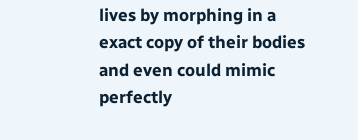lives by morphing in a exact copy of their bodies and even could mimic perfectly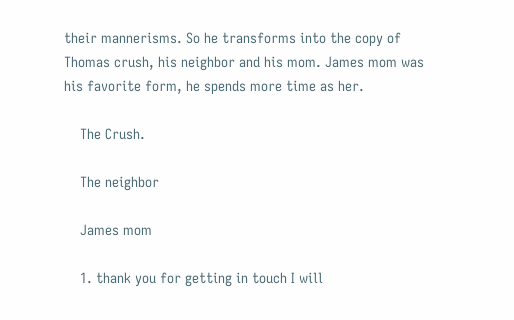their mannerisms. So he transforms into the copy of Thomas crush, his neighbor and his mom. James mom was his favorite form, he spends more time as her.

    The Crush.

    The neighbor

    James mom

    1. thank you for getting in touch I will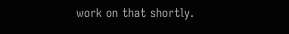work on that shortly.